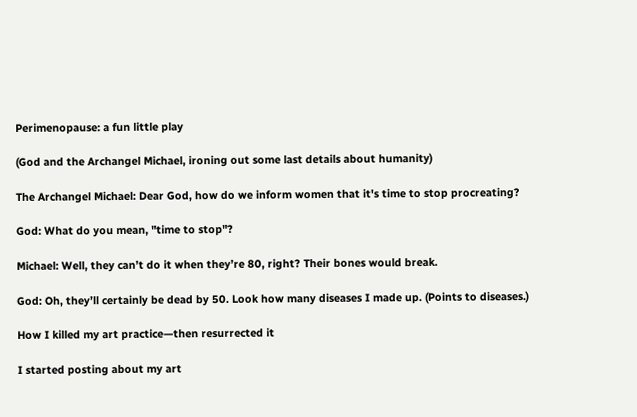Perimenopause: a fun little play

(God and the Archangel Michael, ironing out some last details about humanity)

The Archangel Michael: Dear God, how do we inform women that it's time to stop procreating?

God: What do you mean, "time to stop"?

Michael: Well, they can’t do it when they’re 80, right? Their bones would break.

God: Oh, they’ll certainly be dead by 50. Look how many diseases I made up. (Points to diseases.)

How I killed my art practice—then resurrected it

I started posting about my art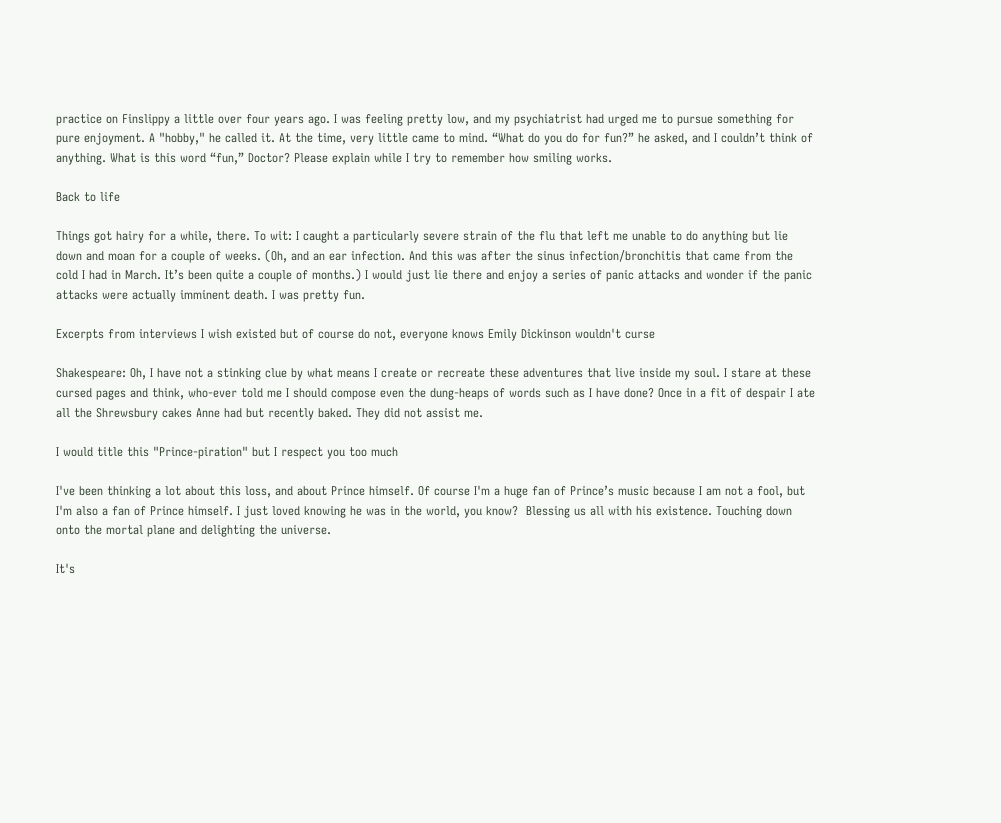practice on Finslippy a little over four years ago. I was feeling pretty low, and my psychiatrist had urged me to pursue something for pure enjoyment. A "hobby," he called it. At the time, very little came to mind. “What do you do for fun?” he asked, and I couldn’t think of anything. What is this word “fun,” Doctor? Please explain while I try to remember how smiling works.

Back to life

Things got hairy for a while, there. To wit: I caught a particularly severe strain of the flu that left me unable to do anything but lie down and moan for a couple of weeks. (Oh, and an ear infection. And this was after the sinus infection/bronchitis that came from the cold I had in March. It’s been quite a couple of months.) I would just lie there and enjoy a series of panic attacks and wonder if the panic attacks were actually imminent death. I was pretty fun.

Excerpts from interviews I wish existed but of course do not, everyone knows Emily Dickinson wouldn't curse

Shakespeare: Oh, I have not a stinking clue by what means I create or recreate these adventures that live inside my soul. I stare at these cursed pages and think, who-ever told me I should compose even the dung-heaps of words such as I have done? Once in a fit of despair I ate all the Shrewsbury cakes Anne had but recently baked. They did not assist me.

I would title this "Prince-piration" but I respect you too much

I've been thinking a lot about this loss, and about Prince himself. Of course I'm a huge fan of Prince’s music because I am not a fool, but I'm also a fan of Prince himself. I just loved knowing he was in the world, you know?  Blessing us all with his existence. Touching down onto the mortal plane and delighting the universe.

It's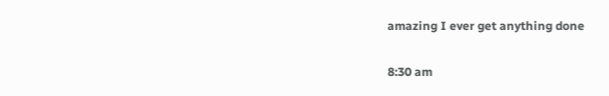amazing I ever get anything done

8:30 am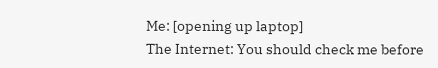Me: [opening up laptop]
The Internet: You should check me before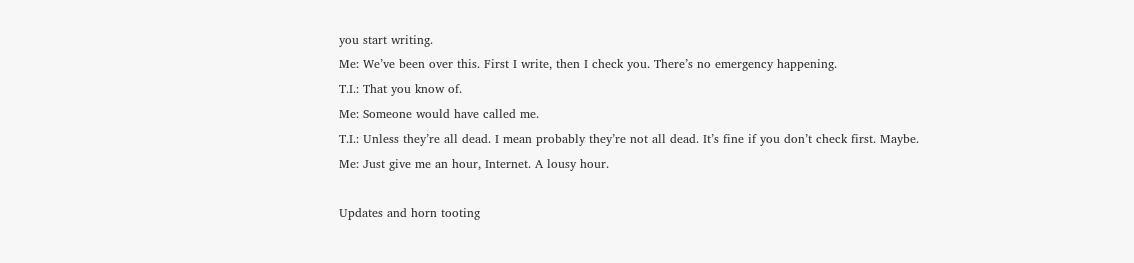you start writing.
Me: We’ve been over this. First I write, then I check you. There’s no emergency happening.
T.I.: That you know of.
Me: Someone would have called me.
T.I.: Unless they’re all dead. I mean probably they’re not all dead. It’s fine if you don’t check first. Maybe.
Me: Just give me an hour, Internet. A lousy hour.

Updates and horn tooting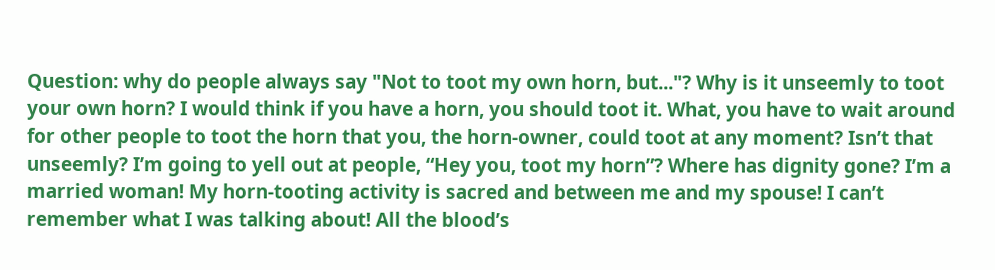Question: why do people always say "Not to toot my own horn, but..."? Why is it unseemly to toot your own horn? I would think if you have a horn, you should toot it. What, you have to wait around for other people to toot the horn that you, the horn-owner, could toot at any moment? Isn’t that unseemly? I’m going to yell out at people, “Hey you, toot my horn”? Where has dignity gone? I’m a married woman! My horn-tooting activity is sacred and between me and my spouse! I can’t remember what I was talking about! All the blood’s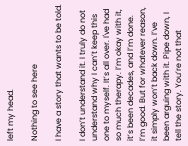left my head.

Nothing to see here

I have a story that wants to be told.

I don’t understand it. I truly do not understand why I can’t keep this one to myself. It’s all over. I've had so much therapy. I’m okay with it, it’s been decades, and I’m done. I’m good. But for whatever reason, it simply won’t back down. I’ve been arguing with it. Pipe down, I tell the story. You’re not that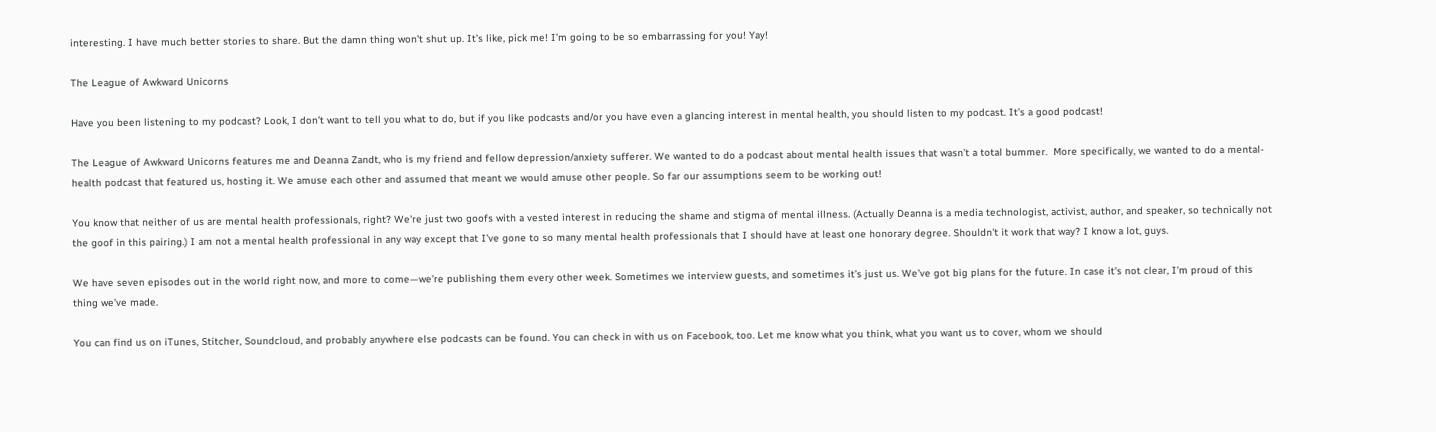interesting. I have much better stories to share. But the damn thing won’t shut up. It’s like, pick me! I’m going to be so embarrassing for you! Yay!

The League of Awkward Unicorns

Have you been listening to my podcast? Look, I don’t want to tell you what to do, but if you like podcasts and/or you have even a glancing interest in mental health, you should listen to my podcast. It’s a good podcast!

The League of Awkward Unicorns features me and Deanna Zandt, who is my friend and fellow depression/anxiety sufferer. We wanted to do a podcast about mental health issues that wasn’t a total bummer.  More specifically, we wanted to do a mental-health podcast that featured us, hosting it. We amuse each other and assumed that meant we would amuse other people. So far our assumptions seem to be working out!

You know that neither of us are mental health professionals, right? We're just two goofs with a vested interest in reducing the shame and stigma of mental illness. (Actually Deanna is a media technologist, activist, author, and speaker, so technically not the goof in this pairing.) I am not a mental health professional in any way except that I’ve gone to so many mental health professionals that I should have at least one honorary degree. Shouldn't it work that way? I know a lot, guys.

We have seven episodes out in the world right now, and more to come—we’re publishing them every other week. Sometimes we interview guests, and sometimes it’s just us. We’ve got big plans for the future. In case it’s not clear, I’m proud of this thing we’ve made.

You can find us on iTunes, Stitcher, Soundcloud, and probably anywhere else podcasts can be found. You can check in with us on Facebook, too. Let me know what you think, what you want us to cover, whom we should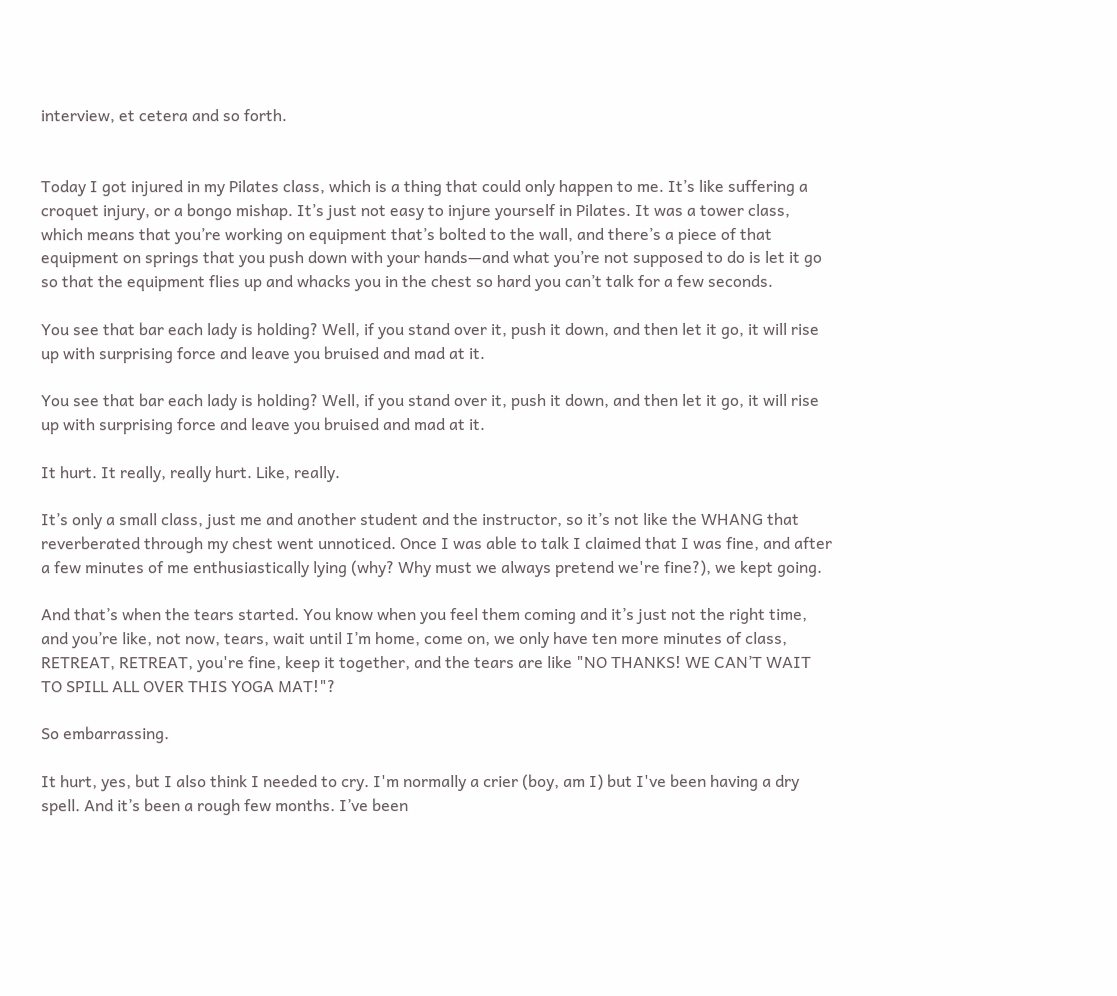interview, et cetera and so forth.


Today I got injured in my Pilates class, which is a thing that could only happen to me. It’s like suffering a croquet injury, or a bongo mishap. It’s just not easy to injure yourself in Pilates. It was a tower class, which means that you’re working on equipment that’s bolted to the wall, and there’s a piece of that equipment on springs that you push down with your hands—and what you’re not supposed to do is let it go so that the equipment flies up and whacks you in the chest so hard you can’t talk for a few seconds.

You see that bar each lady is holding? Well, if you stand over it, push it down, and then let it go, it will rise up with surprising force and leave you bruised and mad at it.

You see that bar each lady is holding? Well, if you stand over it, push it down, and then let it go, it will rise up with surprising force and leave you bruised and mad at it.

It hurt. It really, really hurt. Like, really.

It’s only a small class, just me and another student and the instructor, so it’s not like the WHANG that reverberated through my chest went unnoticed. Once I was able to talk I claimed that I was fine, and after a few minutes of me enthusiastically lying (why? Why must we always pretend we're fine?), we kept going.

And that’s when the tears started. You know when you feel them coming and it’s just not the right time, and you’re like, not now, tears, wait until I’m home, come on, we only have ten more minutes of class, RETREAT, RETREAT, you're fine, keep it together, and the tears are like "NO THANKS! WE CAN’T WAIT TO SPILL ALL OVER THIS YOGA MAT!"?

So embarrassing.

It hurt, yes, but I also think I needed to cry. I'm normally a crier (boy, am I) but I've been having a dry spell. And it’s been a rough few months. I’ve been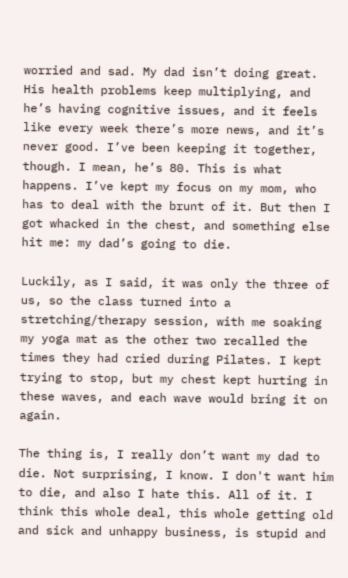worried and sad. My dad isn’t doing great. His health problems keep multiplying, and he’s having cognitive issues, and it feels like every week there’s more news, and it’s never good. I’ve been keeping it together, though. I mean, he’s 80. This is what happens. I’ve kept my focus on my mom, who has to deal with the brunt of it. But then I got whacked in the chest, and something else hit me: my dad’s going to die.

Luckily, as I said, it was only the three of us, so the class turned into a stretching/therapy session, with me soaking my yoga mat as the other two recalled the times they had cried during Pilates. I kept trying to stop, but my chest kept hurting in these waves, and each wave would bring it on again.

The thing is, I really don’t want my dad to die. Not surprising, I know. I don't want him to die, and also I hate this. All of it. I think this whole deal, this whole getting old and sick and unhappy business, is stupid and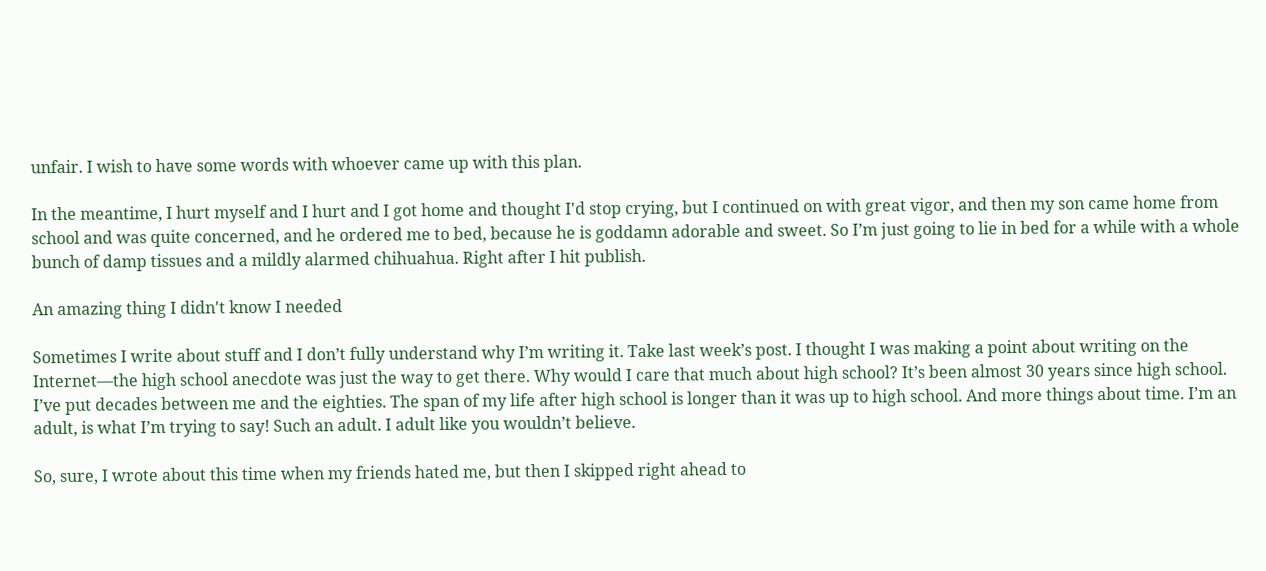unfair. I wish to have some words with whoever came up with this plan.

In the meantime, I hurt myself and I hurt and I got home and thought I'd stop crying, but I continued on with great vigor, and then my son came home from school and was quite concerned, and he ordered me to bed, because he is goddamn adorable and sweet. So I’m just going to lie in bed for a while with a whole bunch of damp tissues and a mildly alarmed chihuahua. Right after I hit publish.

An amazing thing I didn't know I needed

Sometimes I write about stuff and I don’t fully understand why I’m writing it. Take last week’s post. I thought I was making a point about writing on the Internet—the high school anecdote was just the way to get there. Why would I care that much about high school? It’s been almost 30 years since high school. I’ve put decades between me and the eighties. The span of my life after high school is longer than it was up to high school. And more things about time. I’m an adult, is what I’m trying to say! Such an adult. I adult like you wouldn’t believe.

So, sure, I wrote about this time when my friends hated me, but then I skipped right ahead to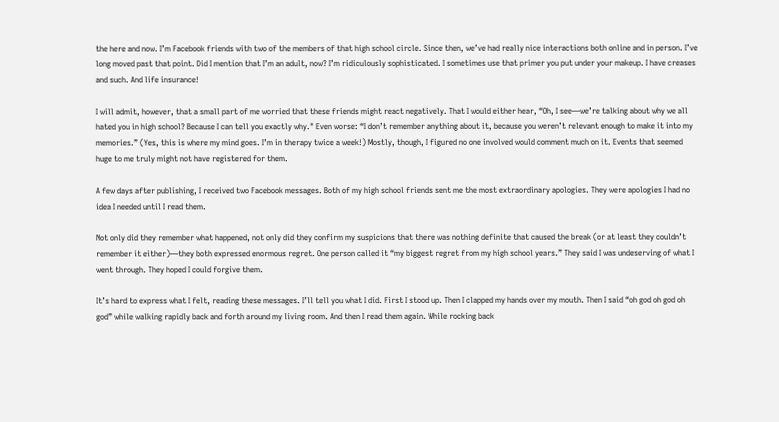the here and now. I’m Facebook friends with two of the members of that high school circle. Since then, we’ve had really nice interactions both online and in person. I’ve long moved past that point. Did I mention that I’m an adult, now? I’m ridiculously sophisticated. I sometimes use that primer you put under your makeup. I have creases and such. And life insurance!

I will admit, however, that a small part of me worried that these friends might react negatively. That I would either hear, “Oh, I see—we’re talking about why we all hated you in high school? Because I can tell you exactly why." Even worse: “I don’t remember anything about it, because you weren’t relevant enough to make it into my memories.” (Yes, this is where my mind goes. I’m in therapy twice a week!) Mostly, though, I figured no one involved would comment much on it. Events that seemed huge to me truly might not have registered for them.

A few days after publishing, I received two Facebook messages. Both of my high school friends sent me the most extraordinary apologies. They were apologies I had no idea I needed until I read them.

Not only did they remember what happened, not only did they confirm my suspicions that there was nothing definite that caused the break (or at least they couldn’t remember it either)—they both expressed enormous regret. One person called it “my biggest regret from my high school years.” They said I was undeserving of what I went through. They hoped I could forgive them.

It’s hard to express what I felt, reading these messages. I’ll tell you what I did. First I stood up. Then I clapped my hands over my mouth. Then I said “oh god oh god oh god” while walking rapidly back and forth around my living room. And then I read them again. While rocking back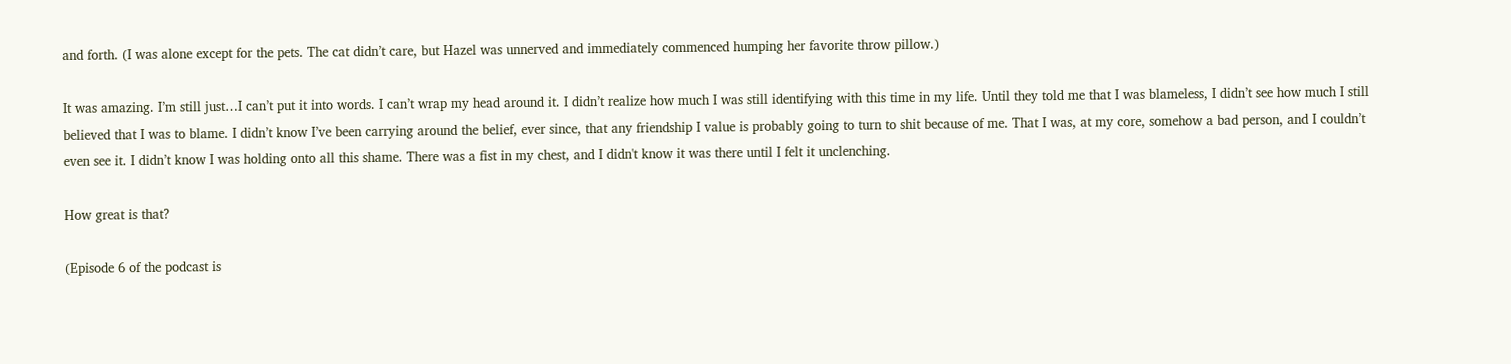and forth. (I was alone except for the pets. The cat didn’t care, but Hazel was unnerved and immediately commenced humping her favorite throw pillow.)

It was amazing. I’m still just…I can’t put it into words. I can’t wrap my head around it. I didn’t realize how much I was still identifying with this time in my life. Until they told me that I was blameless, I didn’t see how much I still believed that I was to blame. I didn’t know I’ve been carrying around the belief, ever since, that any friendship I value is probably going to turn to shit because of me. That I was, at my core, somehow a bad person, and I couldn’t even see it. I didn’t know I was holding onto all this shame. There was a fist in my chest, and I didn't know it was there until I felt it unclenching.

How great is that?

(Episode 6 of the podcast is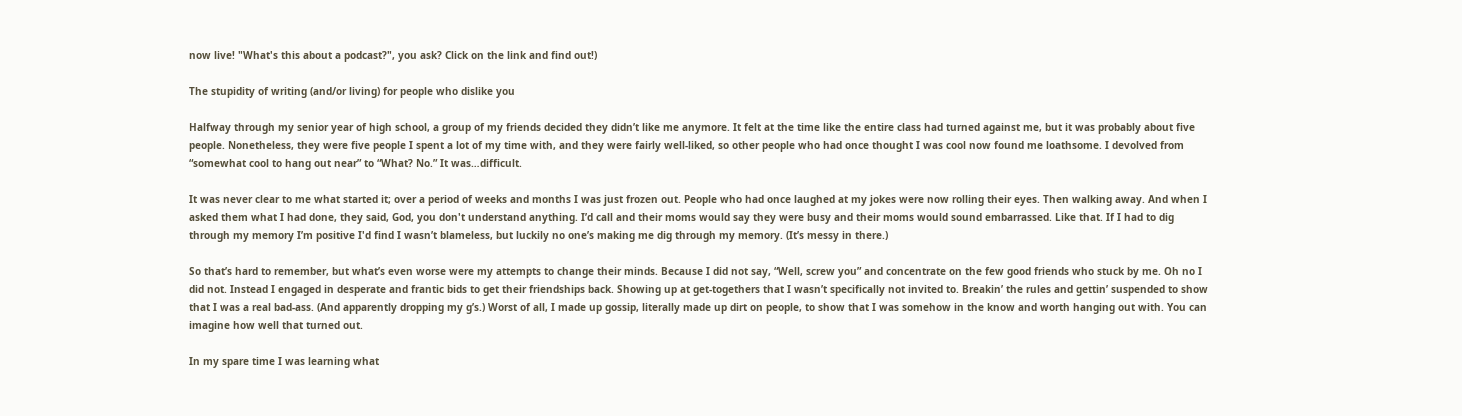now live! "What's this about a podcast?", you ask? Click on the link and find out!)

The stupidity of writing (and/or living) for people who dislike you

Halfway through my senior year of high school, a group of my friends decided they didn’t like me anymore. It felt at the time like the entire class had turned against me, but it was probably about five people. Nonetheless, they were five people I spent a lot of my time with, and they were fairly well-liked, so other people who had once thought I was cool now found me loathsome. I devolved from “somewhat cool to hang out near” to “What? No.” It was…difficult.

It was never clear to me what started it; over a period of weeks and months I was just frozen out. People who had once laughed at my jokes were now rolling their eyes. Then walking away. And when I asked them what I had done, they said, God, you don't understand anything. I’d call and their moms would say they were busy and their moms would sound embarrassed. Like that. If I had to dig through my memory I’m positive I'd find I wasn’t blameless, but luckily no one’s making me dig through my memory. (It’s messy in there.)

So that’s hard to remember, but what’s even worse were my attempts to change their minds. Because I did not say, “Well, screw you” and concentrate on the few good friends who stuck by me. Oh no I did not. Instead I engaged in desperate and frantic bids to get their friendships back. Showing up at get-togethers that I wasn’t specifically not invited to. Breakin’ the rules and gettin’ suspended to show that I was a real bad-ass. (And apparently dropping my g’s.) Worst of all, I made up gossip, literally made up dirt on people, to show that I was somehow in the know and worth hanging out with. You can imagine how well that turned out.

In my spare time I was learning what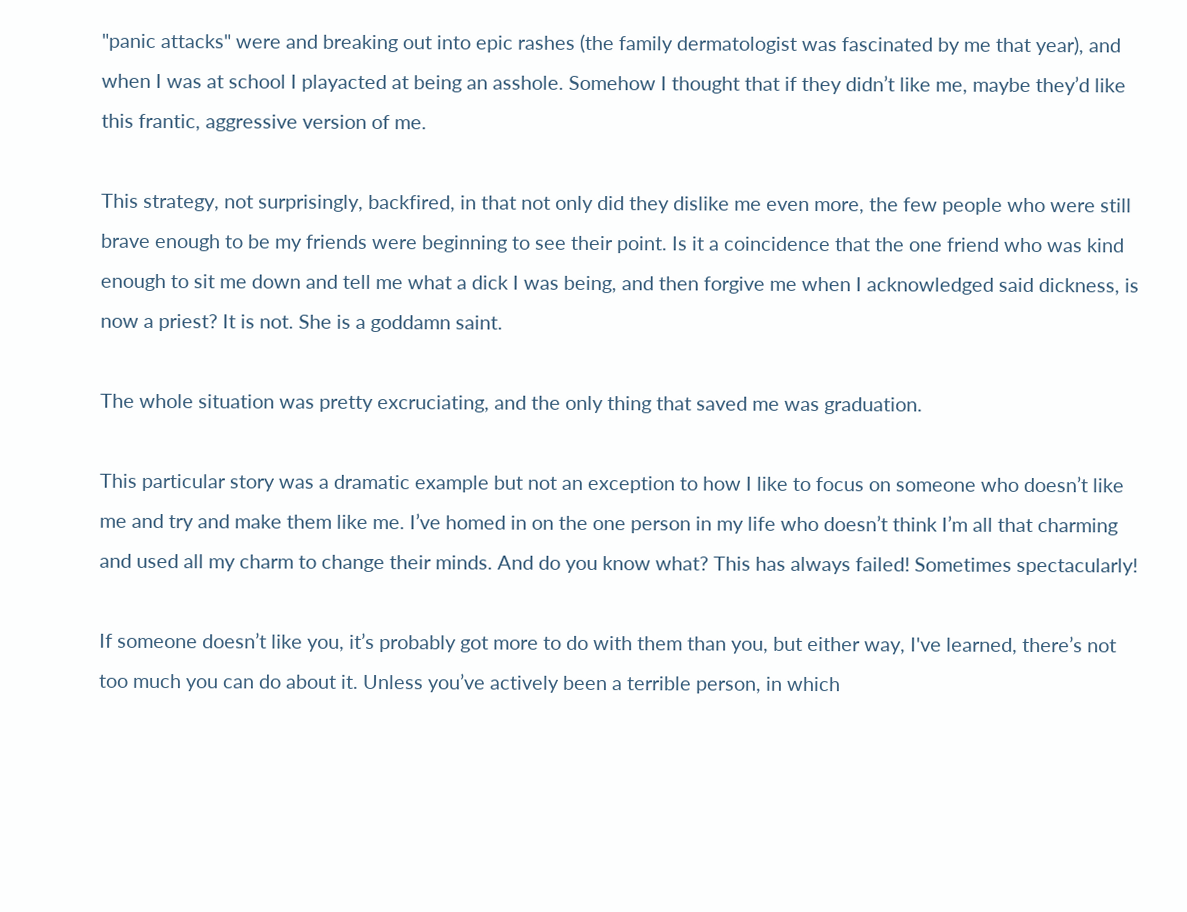"panic attacks" were and breaking out into epic rashes (the family dermatologist was fascinated by me that year), and when I was at school I playacted at being an asshole. Somehow I thought that if they didn’t like me, maybe they’d like this frantic, aggressive version of me.

This strategy, not surprisingly, backfired, in that not only did they dislike me even more, the few people who were still brave enough to be my friends were beginning to see their point. Is it a coincidence that the one friend who was kind enough to sit me down and tell me what a dick I was being, and then forgive me when I acknowledged said dickness, is now a priest? It is not. She is a goddamn saint.

The whole situation was pretty excruciating, and the only thing that saved me was graduation.

This particular story was a dramatic example but not an exception to how I like to focus on someone who doesn’t like me and try and make them like me. I’ve homed in on the one person in my life who doesn’t think I’m all that charming and used all my charm to change their minds. And do you know what? This has always failed! Sometimes spectacularly!

If someone doesn’t like you, it’s probably got more to do with them than you, but either way, I've learned, there’s not too much you can do about it. Unless you’ve actively been a terrible person, in which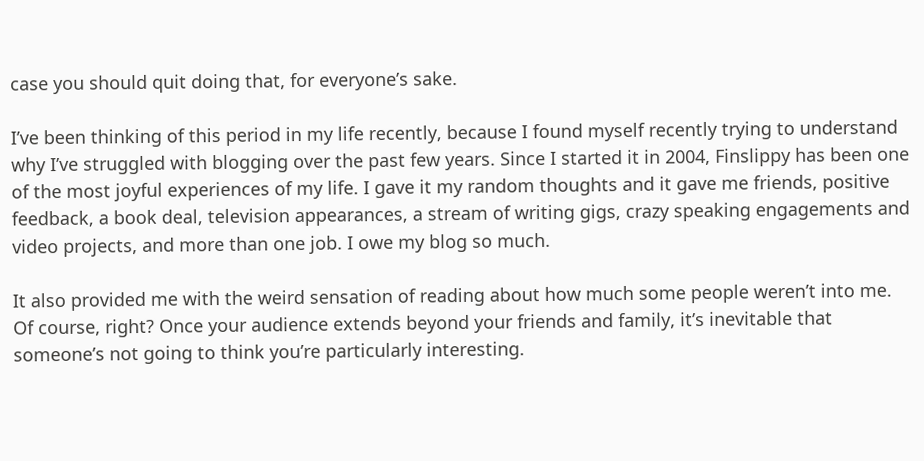case you should quit doing that, for everyone’s sake.

I’ve been thinking of this period in my life recently, because I found myself recently trying to understand why I’ve struggled with blogging over the past few years. Since I started it in 2004, Finslippy has been one of the most joyful experiences of my life. I gave it my random thoughts and it gave me friends, positive feedback, a book deal, television appearances, a stream of writing gigs, crazy speaking engagements and video projects, and more than one job. I owe my blog so much.

It also provided me with the weird sensation of reading about how much some people weren’t into me. Of course, right? Once your audience extends beyond your friends and family, it’s inevitable that someone’s not going to think you’re particularly interesting.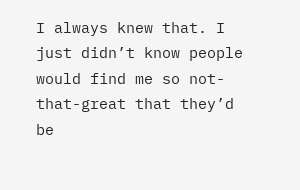I always knew that. I just didn’t know people would find me so not-that-great that they’d be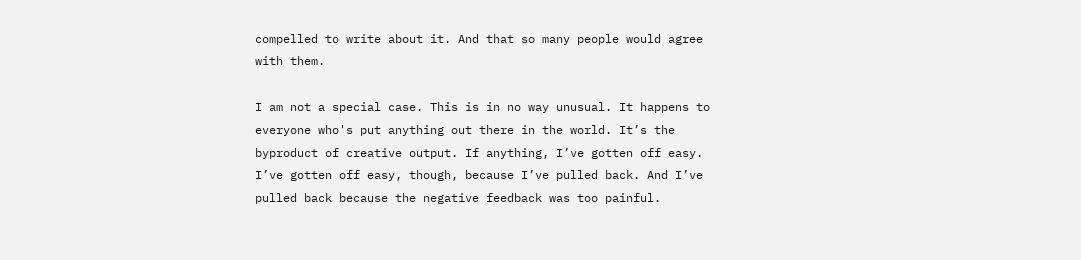compelled to write about it. And that so many people would agree with them.

I am not a special case. This is in no way unusual. It happens to everyone who's put anything out there in the world. It’s the byproduct of creative output. If anything, I’ve gotten off easy. I’ve gotten off easy, though, because I’ve pulled back. And I’ve pulled back because the negative feedback was too painful.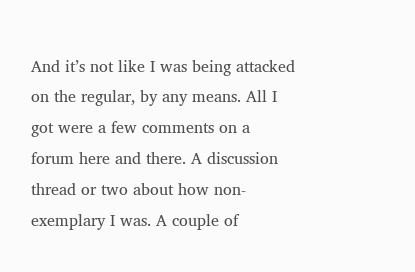And it’s not like I was being attacked on the regular, by any means. All I got were a few comments on a forum here and there. A discussion thread or two about how non-exemplary I was. A couple of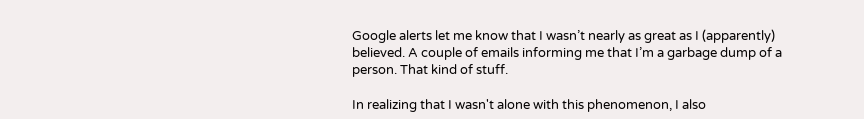Google alerts let me know that I wasn’t nearly as great as I (apparently) believed. A couple of emails informing me that I’m a garbage dump of a person. That kind of stuff.

In realizing that I wasn't alone with this phenomenon, I also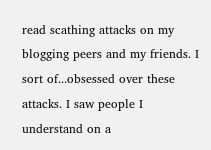read scathing attacks on my blogging peers and my friends. I sort of...obsessed over these attacks. I saw people I understand on a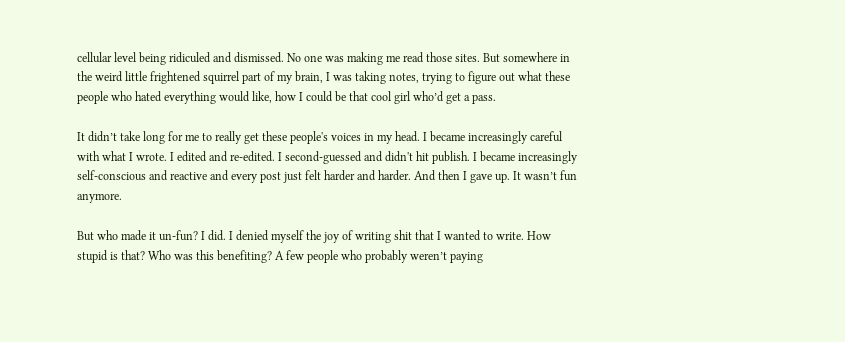cellular level being ridiculed and dismissed. No one was making me read those sites. But somewhere in the weird little frightened squirrel part of my brain, I was taking notes, trying to figure out what these people who hated everything would like, how I could be that cool girl who’d get a pass.

It didn’t take long for me to really get these people's voices in my head. I became increasingly careful with what I wrote. I edited and re-edited. I second-guessed and didn't hit publish. I became increasingly self-conscious and reactive and every post just felt harder and harder. And then I gave up. It wasn’t fun anymore.

But who made it un-fun? I did. I denied myself the joy of writing shit that I wanted to write. How stupid is that? Who was this benefiting? A few people who probably weren’t paying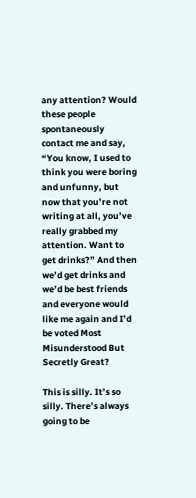any attention? Would these people spontaneously contact me and say, “You know, I used to think you were boring and unfunny, but now that you’re not writing at all, you’ve really grabbed my attention. Want to get drinks?” And then we’d get drinks and we’d be best friends and everyone would like me again and I’d be voted Most Misunderstood But Secretly Great?

This is silly. It’s so silly. There’s always going to be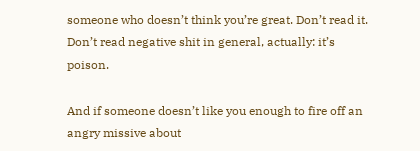someone who doesn’t think you’re great. Don’t read it. Don’t read negative shit in general, actually: it’s poison.

And if someone doesn’t like you enough to fire off an angry missive about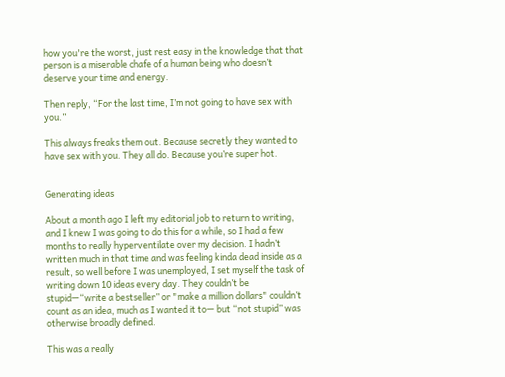how you're the worst, just rest easy in the knowledge that that person is a miserable chafe of a human being who doesn’t deserve your time and energy.

Then reply, “For the last time, I’m not going to have sex with you.”

This always freaks them out. Because secretly they wanted to have sex with you. They all do. Because you’re super hot.


Generating ideas

About a month ago I left my editorial job to return to writing, and I knew I was going to do this for a while, so I had a few months to really hyperventilate over my decision. I hadn’t written much in that time and was feeling kinda dead inside as a result, so well before I was unemployed, I set myself the task of writing down 10 ideas every day. They couldn’t be stupid—“write a bestseller” or "make a million dollars" couldn’t count as an idea, much as I wanted it to— but “not stupid” was otherwise broadly defined.

This was a really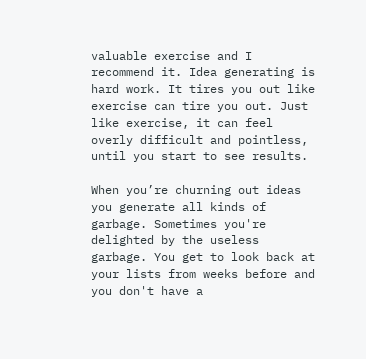valuable exercise and I recommend it. Idea generating is hard work. It tires you out like exercise can tire you out. Just like exercise, it can feel overly difficult and pointless, until you start to see results.

When you’re churning out ideas you generate all kinds of garbage. Sometimes you're delighted by the useless garbage. You get to look back at your lists from weeks before and you don't have a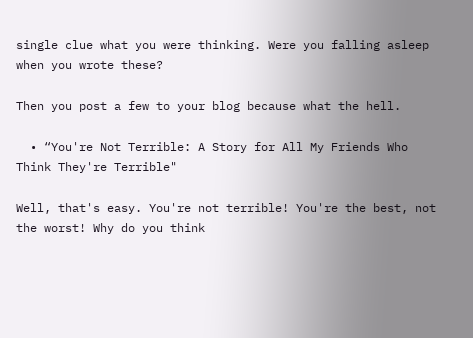single clue what you were thinking. Were you falling asleep when you wrote these?

Then you post a few to your blog because what the hell.

  • “You're Not Terrible: A Story for All My Friends Who Think They're Terrible"

Well, that's easy. You're not terrible! You're the best, not the worst! Why do you think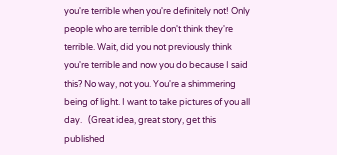you're terrible when you're definitely not! Only people who are terrible don't think they're terrible. Wait, did you not previously think you're terrible and now you do because I said this? No way, not you. You're a shimmering being of light. I want to take pictures of you all day.   (Great idea, great story, get this published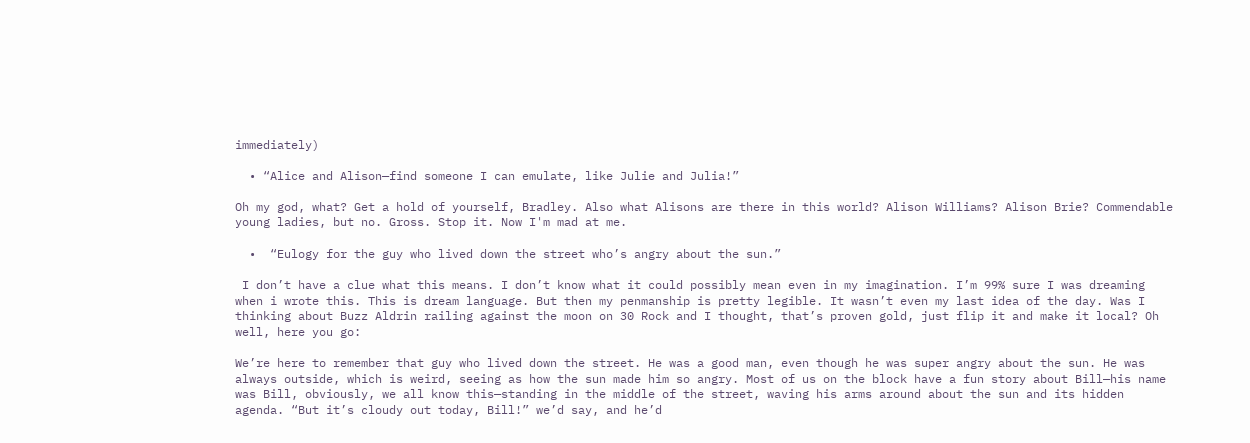immediately)

  • “Alice and Alison—find someone I can emulate, like Julie and Julia!”

Oh my god, what? Get a hold of yourself, Bradley. Also what Alisons are there in this world? Alison Williams? Alison Brie? Commendable young ladies, but no. Gross. Stop it. Now I'm mad at me.

  •  “Eulogy for the guy who lived down the street who’s angry about the sun.”

 I don’t have a clue what this means. I don’t know what it could possibly mean even in my imagination. I’m 99% sure I was dreaming when i wrote this. This is dream language. But then my penmanship is pretty legible. It wasn’t even my last idea of the day. Was I thinking about Buzz Aldrin railing against the moon on 30 Rock and I thought, that’s proven gold, just flip it and make it local? Oh well, here you go:

We’re here to remember that guy who lived down the street. He was a good man, even though he was super angry about the sun. He was always outside, which is weird, seeing as how the sun made him so angry. Most of us on the block have a fun story about Bill—his name was Bill, obviously, we all know this—standing in the middle of the street, waving his arms around about the sun and its hidden agenda. “But it’s cloudy out today, Bill!” we’d say, and he’d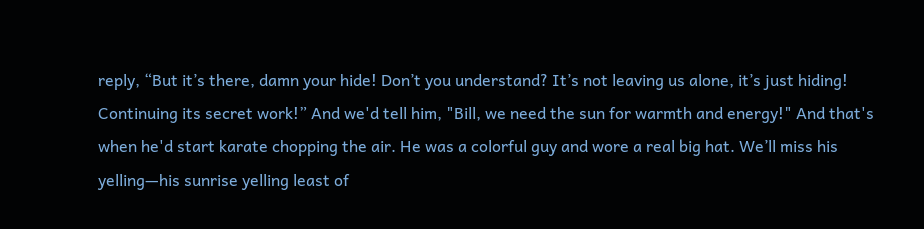reply, “But it’s there, damn your hide! Don’t you understand? It’s not leaving us alone, it’s just hiding! Continuing its secret work!” And we'd tell him, "Bill, we need the sun for warmth and energy!" And that's when he'd start karate chopping the air. He was a colorful guy and wore a real big hat. We’ll miss his yelling—his sunrise yelling least of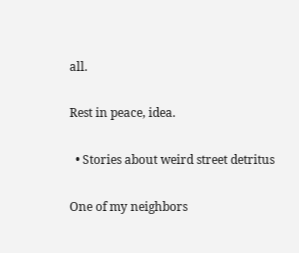all.

Rest in peace, idea.

  • Stories about weird street detritus

One of my neighbors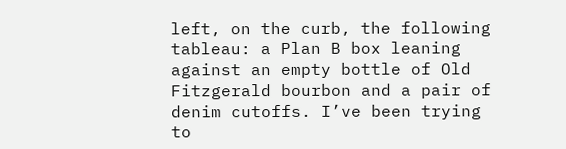left, on the curb, the following tableau: a Plan B box leaning against an empty bottle of Old Fitzgerald bourbon and a pair of denim cutoffs. I’ve been trying to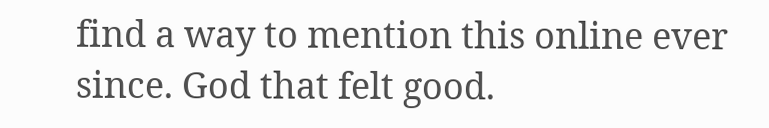find a way to mention this online ever since. God that felt good.